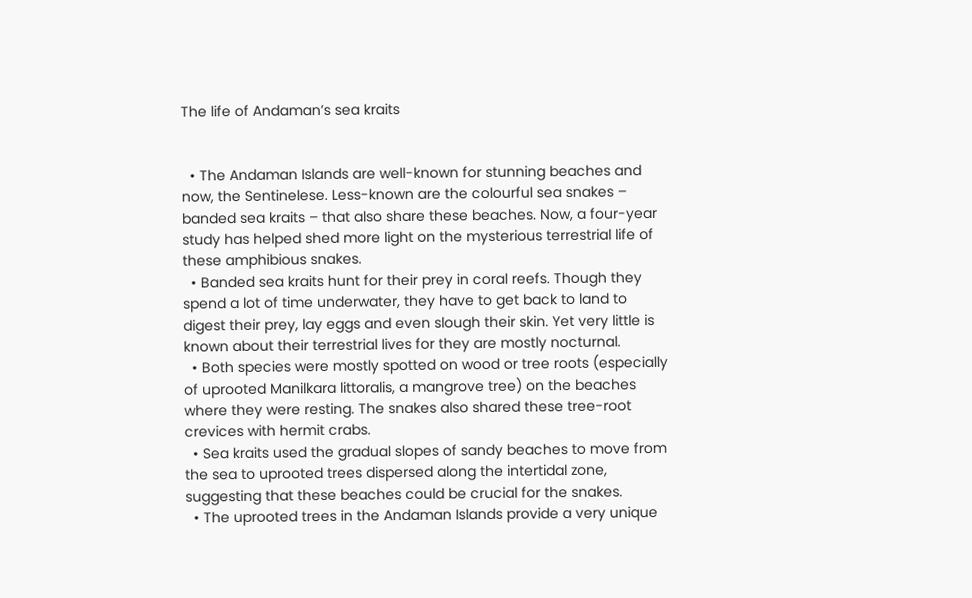The life of Andaman’s sea kraits


  • The Andaman Islands are well-known for stunning beaches and now, the Sentinelese. Less-known are the colourful sea snakes – banded sea kraits – that also share these beaches. Now, a four-year study has helped shed more light on the mysterious terrestrial life of these amphibious snakes.
  • Banded sea kraits hunt for their prey in coral reefs. Though they spend a lot of time underwater, they have to get back to land to digest their prey, lay eggs and even slough their skin. Yet very little is known about their terrestrial lives for they are mostly nocturnal.
  • Both species were mostly spotted on wood or tree roots (especially of uprooted Manilkara littoralis, a mangrove tree) on the beaches where they were resting. The snakes also shared these tree-root crevices with hermit crabs.
  • Sea kraits used the gradual slopes of sandy beaches to move from the sea to uprooted trees dispersed along the intertidal zone, suggesting that these beaches could be crucial for the snakes.
  • The uprooted trees in the Andaman Islands provide a very unique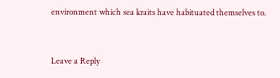environment which sea kraits have habituated themselves to.


Leave a Reply